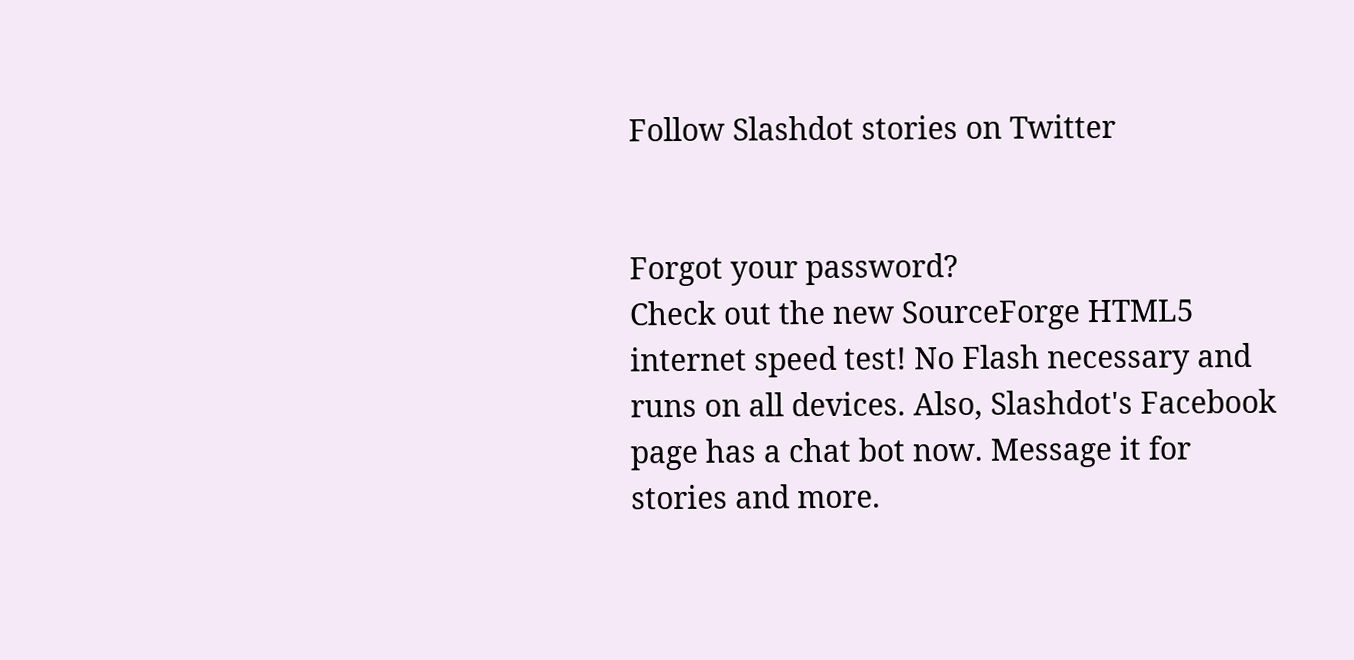Follow Slashdot stories on Twitter


Forgot your password?
Check out the new SourceForge HTML5 internet speed test! No Flash necessary and runs on all devices. Also, Slashdot's Facebook page has a chat bot now. Message it for stories and more.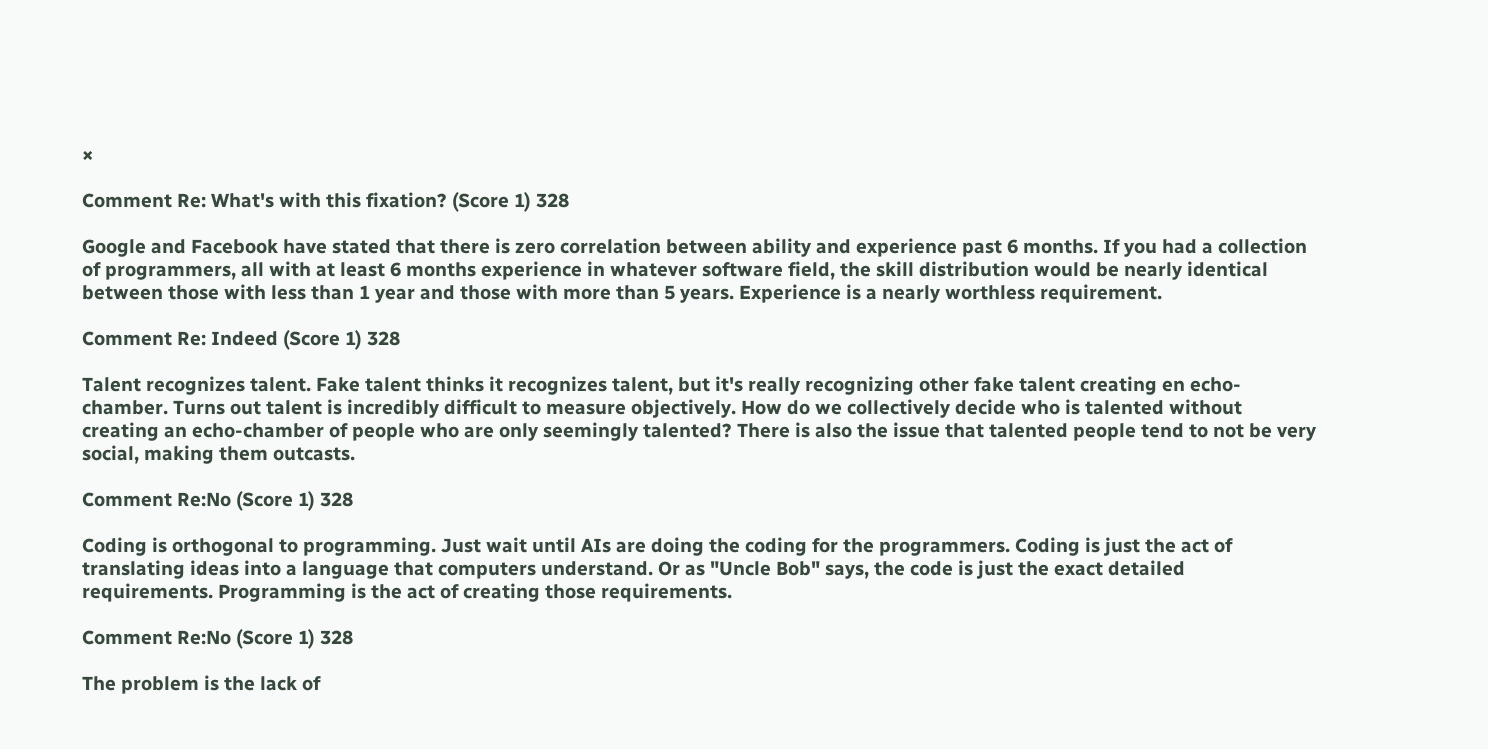×

Comment Re: What's with this fixation? (Score 1) 328

Google and Facebook have stated that there is zero correlation between ability and experience past 6 months. If you had a collection of programmers, all with at least 6 months experience in whatever software field, the skill distribution would be nearly identical between those with less than 1 year and those with more than 5 years. Experience is a nearly worthless requirement.

Comment Re: Indeed (Score 1) 328

Talent recognizes talent. Fake talent thinks it recognizes talent, but it's really recognizing other fake talent creating en echo-chamber. Turns out talent is incredibly difficult to measure objectively. How do we collectively decide who is talented without creating an echo-chamber of people who are only seemingly talented? There is also the issue that talented people tend to not be very social, making them outcasts.

Comment Re:No (Score 1) 328

Coding is orthogonal to programming. Just wait until AIs are doing the coding for the programmers. Coding is just the act of translating ideas into a language that computers understand. Or as "Uncle Bob" says, the code is just the exact detailed requirements. Programming is the act of creating those requirements.

Comment Re:No (Score 1) 328

The problem is the lack of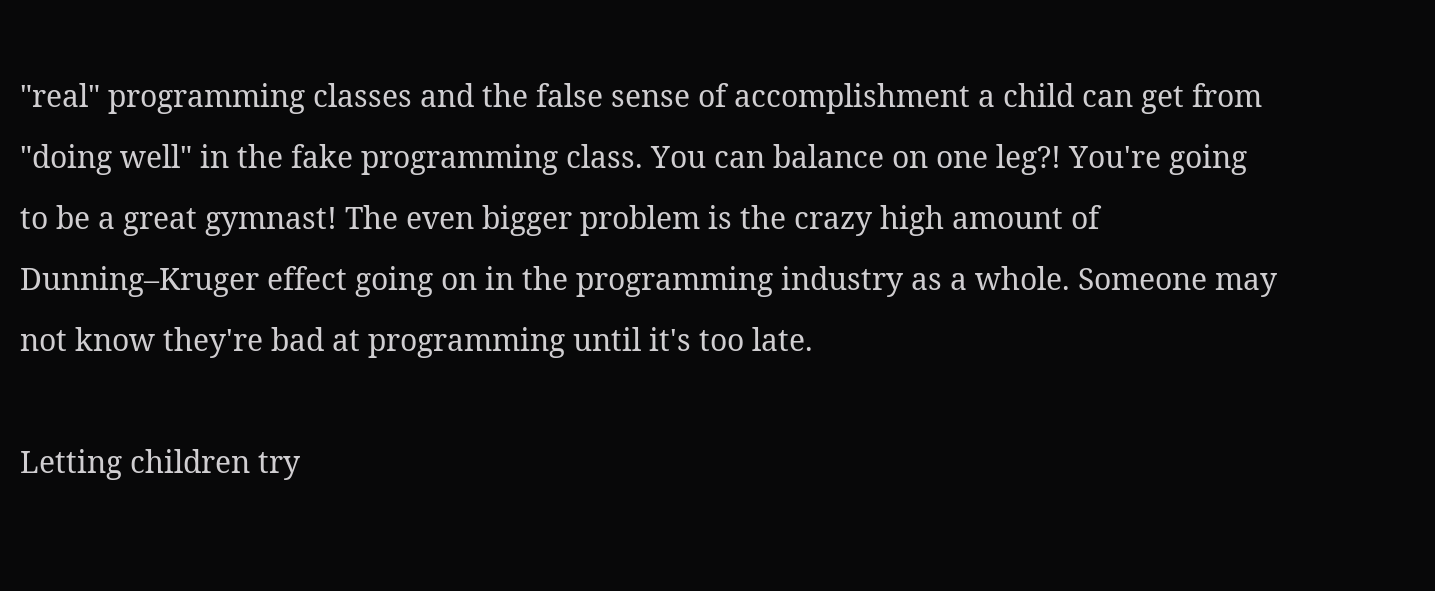"real" programming classes and the false sense of accomplishment a child can get from "doing well" in the fake programming class. You can balance on one leg?! You're going to be a great gymnast! The even bigger problem is the crazy high amount of Dunning–Kruger effect going on in the programming industry as a whole. Someone may not know they're bad at programming until it's too late.

Letting children try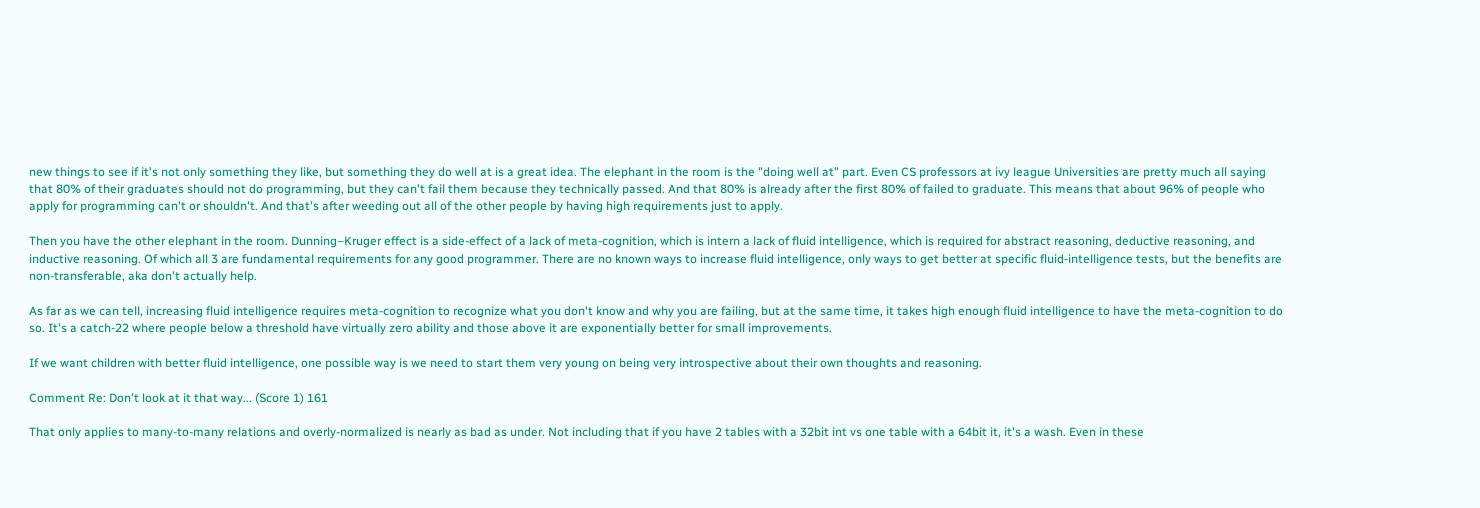new things to see if it's not only something they like, but something they do well at is a great idea. The elephant in the room is the "doing well at" part. Even CS professors at ivy league Universities are pretty much all saying that 80% of their graduates should not do programming, but they can't fail them because they technically passed. And that 80% is already after the first 80% of failed to graduate. This means that about 96% of people who apply for programming can't or shouldn't. And that's after weeding out all of the other people by having high requirements just to apply.

Then you have the other elephant in the room. Dunning–Kruger effect is a side-effect of a lack of meta-cognition, which is intern a lack of fluid intelligence, which is required for abstract reasoning, deductive reasoning, and inductive reasoning. Of which all 3 are fundamental requirements for any good programmer. There are no known ways to increase fluid intelligence, only ways to get better at specific fluid-intelligence tests, but the benefits are non-transferable, aka don't actually help.

As far as we can tell, increasing fluid intelligence requires meta-cognition to recognize what you don't know and why you are failing, but at the same time, it takes high enough fluid intelligence to have the meta-cognition to do so. It's a catch-22 where people below a threshold have virtually zero ability and those above it are exponentially better for small improvements.

If we want children with better fluid intelligence, one possible way is we need to start them very young on being very introspective about their own thoughts and reasoning.

Comment Re: Don't look at it that way... (Score 1) 161

That only applies to many-to-many relations and overly-normalized is nearly as bad as under. Not including that if you have 2 tables with a 32bit int vs one table with a 64bit it, it's a wash. Even in these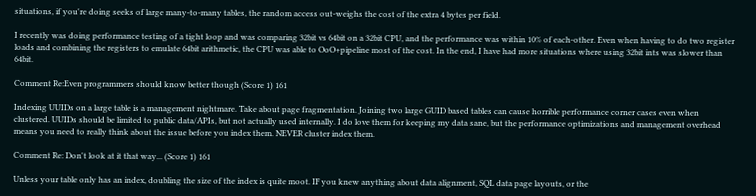situations, if you're doing seeks of large many-to-many tables, the random access out-weighs the cost of the extra 4 bytes per field.

I recently was doing performance testing of a tight loop and was comparing 32bit vs 64bit on a 32bit CPU, and the performance was within 10% of each-other. Even when having to do two register loads and combining the registers to emulate 64bit arithmetic, the CPU was able to OoO+pipeline most of the cost. In the end, I have had more situations where using 32bit ints was slower than 64bit.

Comment Re:Even programmers should know better though (Score 1) 161

Indexing UUIDs on a large table is a management nightmare. Take about page fragmentation. Joining two large GUID based tables can cause horrible performance corner cases even when clustered. UUIDs should be limited to public data/APIs, but not actually used internally. I do love them for keeping my data sane, but the performance optimizations and management overhead means you need to really think about the issue before you index them. NEVER cluster index them.

Comment Re: Don't look at it that way... (Score 1) 161

Unless your table only has an index, doubling the size of the index is quite moot. IF you knew anything about data alignment, SQL data page layouts, or the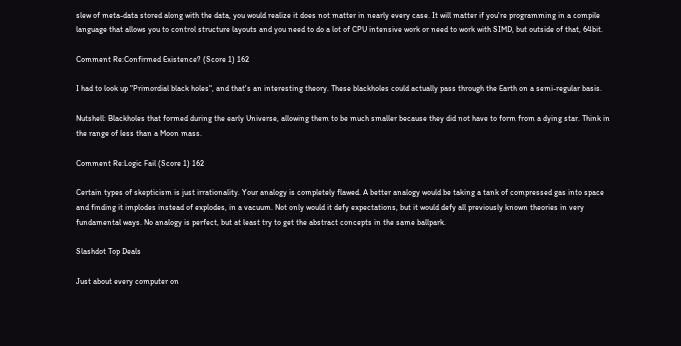slew of meta-data stored along with the data, you would realize it does not matter in nearly every case. It will matter if you're programming in a compile language that allows you to control structure layouts and you need to do a lot of CPU intensive work or need to work with SIMD, but outside of that, 64bit.

Comment Re:Confirmed Existence? (Score 1) 162

I had to look up "Primordial black holes", and that's an interesting theory. These blackholes could actually pass through the Earth on a semi-regular basis.

Nutshell: Blackholes that formed during the early Universe, allowing them to be much smaller because they did not have to form from a dying star. Think in the range of less than a Moon mass.

Comment Re:Logic Fail (Score 1) 162

Certain types of skepticism is just irrationality. Your analogy is completely flawed. A better analogy would be taking a tank of compressed gas into space and finding it implodes instead of explodes, in a vacuum. Not only would it defy expectations, but it would defy all previously known theories in very fundamental ways. No analogy is perfect, but at least try to get the abstract concepts in the same ballpark.

Slashdot Top Deals

Just about every computer on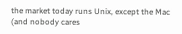the market today runs Unix, except the Mac (and nobody cares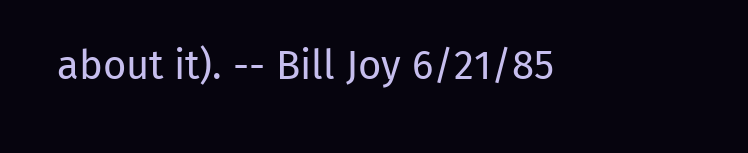about it). -- Bill Joy 6/21/85